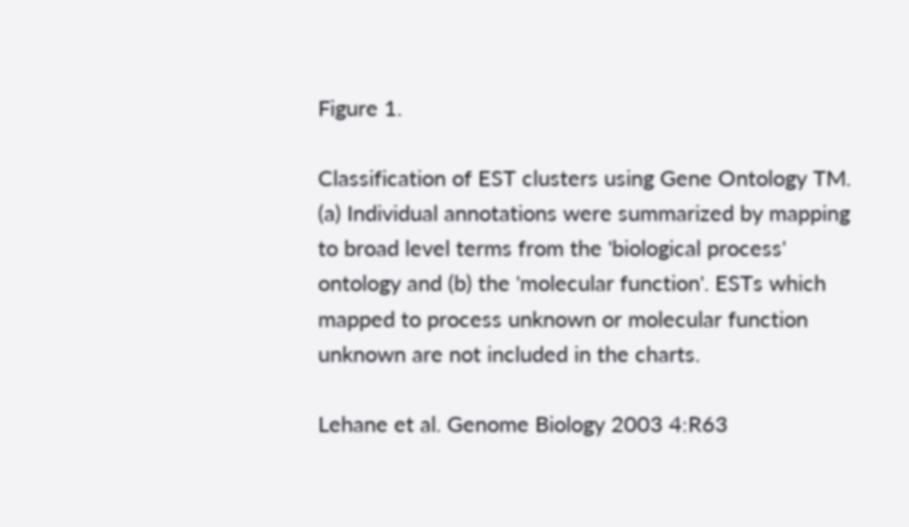Figure 1.

Classification of EST clusters using Gene Ontology TM. (a) Individual annotations were summarized by mapping to broad level terms from the 'biological process' ontology and (b) the 'molecular function'. ESTs which mapped to process unknown or molecular function unknown are not included in the charts.

Lehane et al. Genome Biology 2003 4:R63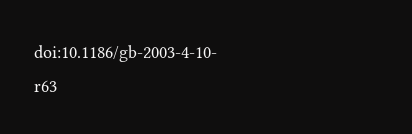doi:10.1186/gb-2003-4-10-r63